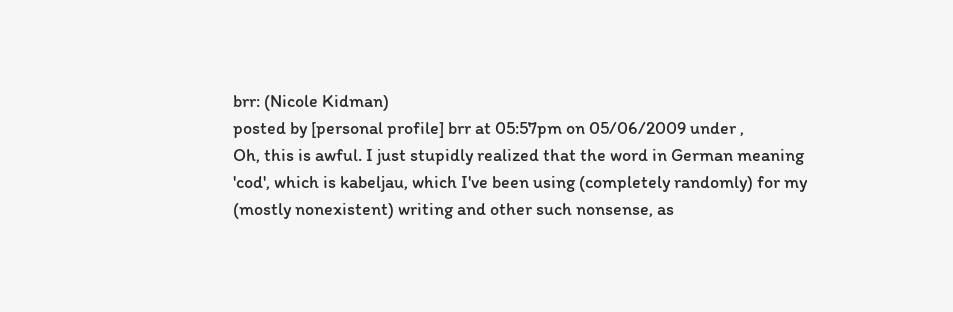brr: (Nicole Kidman)
posted by [personal profile] brr at 05:57pm on 05/06/2009 under ,
Oh, this is awful. I just stupidly realized that the word in German meaning 'cod', which is kabeljau, which I've been using (completely randomly) for my (mostly nonexistent) writing and other such nonsense, as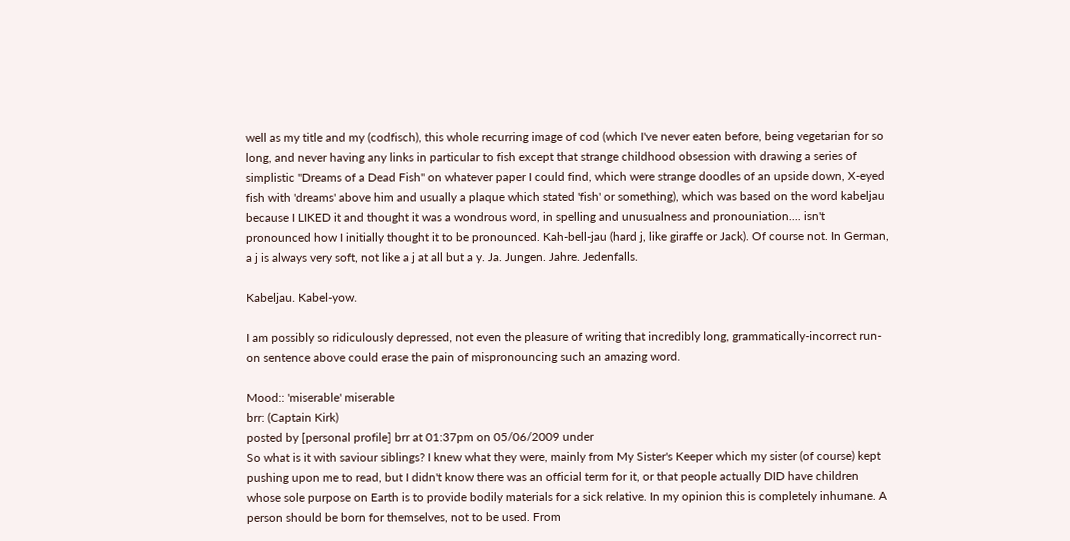well as my title and my (codfisch), this whole recurring image of cod (which I've never eaten before, being vegetarian for so long, and never having any links in particular to fish except that strange childhood obsession with drawing a series of simplistic "Dreams of a Dead Fish" on whatever paper I could find, which were strange doodles of an upside down, X-eyed fish with 'dreams' above him and usually a plaque which stated 'fish' or something), which was based on the word kabeljau because I LIKED it and thought it was a wondrous word, in spelling and unusualness and pronouniation.... isn't pronounced how I initially thought it to be pronounced. Kah-bell-jau (hard j, like giraffe or Jack). Of course not. In German, a j is always very soft, not like a j at all but a y. Ja. Jungen. Jahre. Jedenfalls.

Kabeljau. Kabel-yow.

I am possibly so ridiculously depressed, not even the pleasure of writing that incredibly long, grammatically-incorrect run-on sentence above could erase the pain of mispronouncing such an amazing word.

Mood:: 'miserable' miserable
brr: (Captain Kirk)
posted by [personal profile] brr at 01:37pm on 05/06/2009 under
So what is it with saviour siblings? I knew what they were, mainly from My Sister's Keeper which my sister (of course) kept pushing upon me to read, but I didn't know there was an official term for it, or that people actually DID have children whose sole purpose on Earth is to provide bodily materials for a sick relative. In my opinion this is completely inhumane. A person should be born for themselves, not to be used. From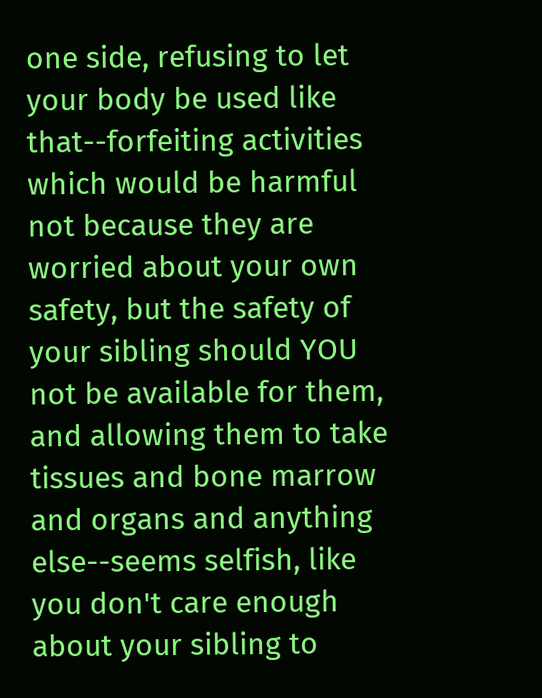one side, refusing to let your body be used like that--forfeiting activities which would be harmful not because they are worried about your own safety, but the safety of your sibling should YOU not be available for them, and allowing them to take tissues and bone marrow and organs and anything else--seems selfish, like you don't care enough about your sibling to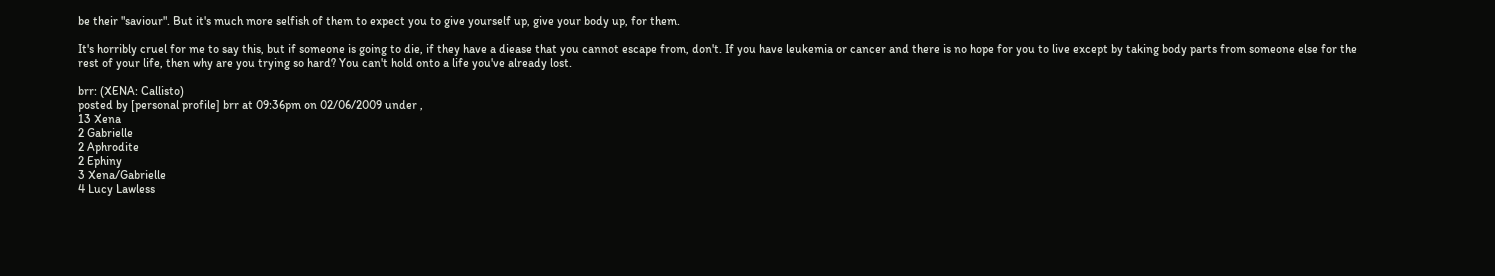be their "saviour". But it's much more selfish of them to expect you to give yourself up, give your body up, for them.

It's horribly cruel for me to say this, but if someone is going to die, if they have a diease that you cannot escape from, don't. If you have leukemia or cancer and there is no hope for you to live except by taking body parts from someone else for the rest of your life, then why are you trying so hard? You can't hold onto a life you've already lost.

brr: (XENA: Callisto)
posted by [personal profile] brr at 09:36pm on 02/06/2009 under ,
13 Xena
2 Gabrielle
2 Aphrodite
2 Ephiny
3 Xena/Gabrielle
4 Lucy Lawless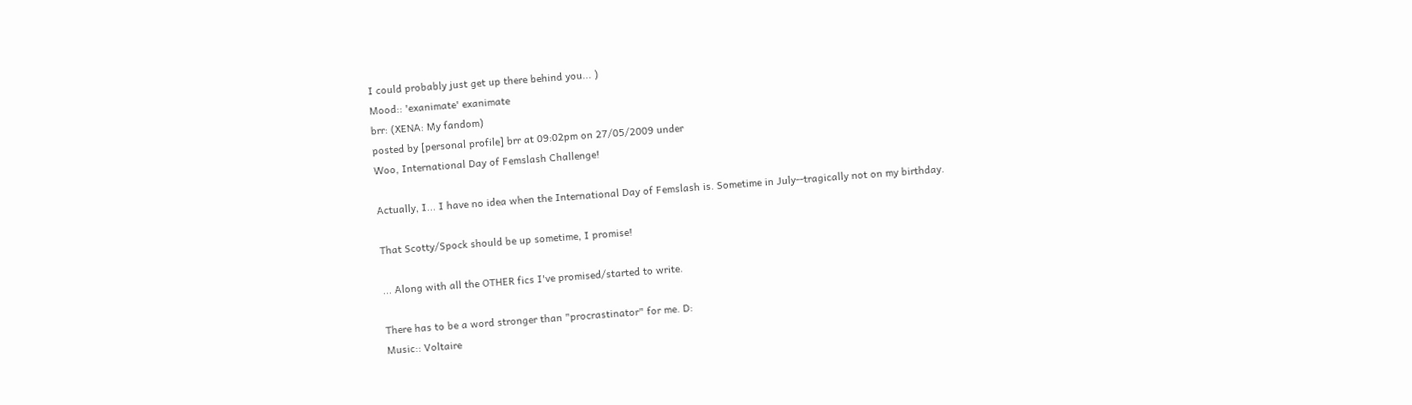I could probably just get up there behind you... )
Mood:: 'exanimate' exanimate
brr: (XENA: My fandom)
posted by [personal profile] brr at 09:02pm on 27/05/2009 under
Woo, International Day of Femslash Challenge!

Actually, I... I have no idea when the International Day of Femslash is. Sometime in July--tragically not on my birthday.

That Scotty/Spock should be up sometime, I promise!

... Along with all the OTHER fics I've promised/started to write.

There has to be a word stronger than "procrastinator" for me. D:
Music:: Voltaire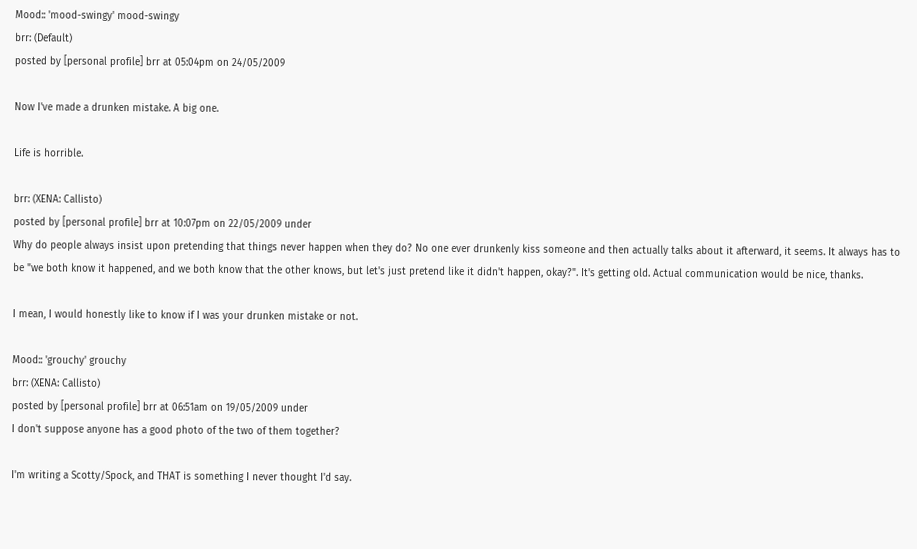Mood:: 'mood-swingy' mood-swingy
brr: (Default)
posted by [personal profile] brr at 05:04pm on 24/05/2009

Now I've made a drunken mistake. A big one.

Life is horrible.

brr: (XENA: Callisto)
posted by [personal profile] brr at 10:07pm on 22/05/2009 under
Why do people always insist upon pretending that things never happen when they do? No one ever drunkenly kiss someone and then actually talks about it afterward, it seems. It always has to be "we both know it happened, and we both know that the other knows, but let's just pretend like it didn't happen, okay?". It's getting old. Actual communication would be nice, thanks.

I mean, I would honestly like to know if I was your drunken mistake or not.

Mood:: 'grouchy' grouchy
brr: (XENA: Callisto)
posted by [personal profile] brr at 06:51am on 19/05/2009 under
I don't suppose anyone has a good photo of the two of them together?

I'm writing a Scotty/Spock, and THAT is something I never thought I'd say.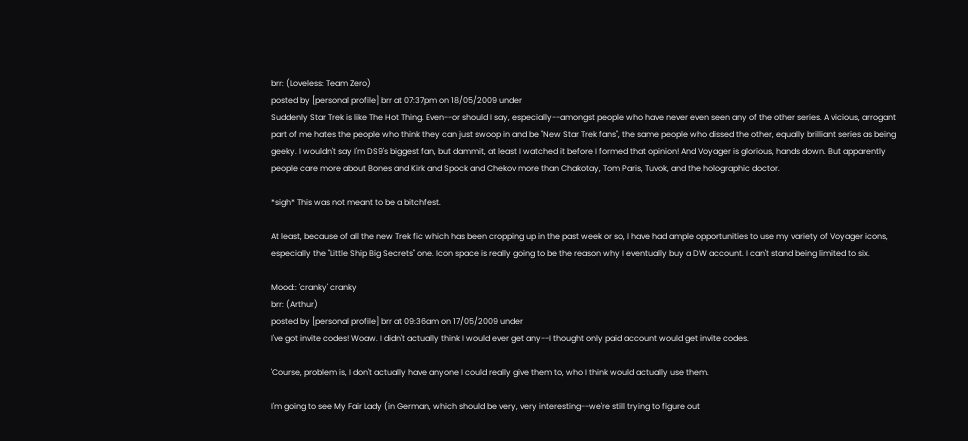brr: (Loveless: Team Zero)
posted by [personal profile] brr at 07:37pm on 18/05/2009 under
Suddenly Star Trek is like The Hot Thing. Even--or should I say, especially--amongst people who have never even seen any of the other series. A vicious, arrogant part of me hates the people who think they can just swoop in and be "New Star Trek fans", the same people who dissed the other, equally brilliant series as being geeky. I wouldn't say I'm DS9's biggest fan, but dammit, at least I watched it before I formed that opinion! And Voyager is glorious, hands down. But apparently people care more about Bones and Kirk and Spock and Chekov more than Chakotay, Tom Paris, Tuvok, and the holographic doctor.

*sigh* This was not meant to be a bitchfest.

At least, because of all the new Trek fic which has been cropping up in the past week or so, I have had ample opportunities to use my variety of Voyager icons, especially the "Little Ship Big Secrets" one. Icon space is really going to be the reason why I eventually buy a DW account. I can't stand being limited to six.

Mood:: 'cranky' cranky
brr: (Arthur)
posted by [personal profile] brr at 09:36am on 17/05/2009 under
I've got invite codes! Woaw. I didn't actually think I would ever get any--I thought only paid account would get invite codes.

'Course, problem is, I don't actually have anyone I could really give them to, who I think would actually use them.

I'm going to see My Fair Lady (in German, which should be very, very interesting--we're still trying to figure out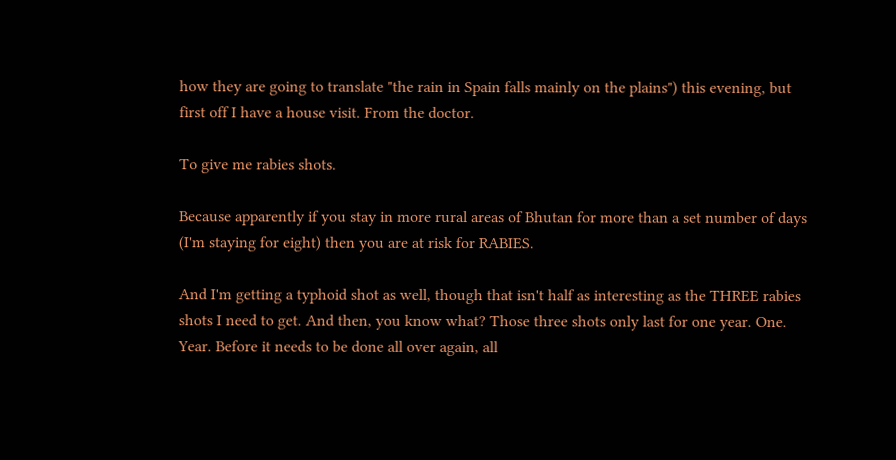how they are going to translate "the rain in Spain falls mainly on the plains") this evening, but first off I have a house visit. From the doctor.

To give me rabies shots.

Because apparently if you stay in more rural areas of Bhutan for more than a set number of days (I'm staying for eight) then you are at risk for RABIES.

And I'm getting a typhoid shot as well, though that isn't half as interesting as the THREE rabies shots I need to get. And then, you know what? Those three shots only last for one year. One. Year. Before it needs to be done all over again, all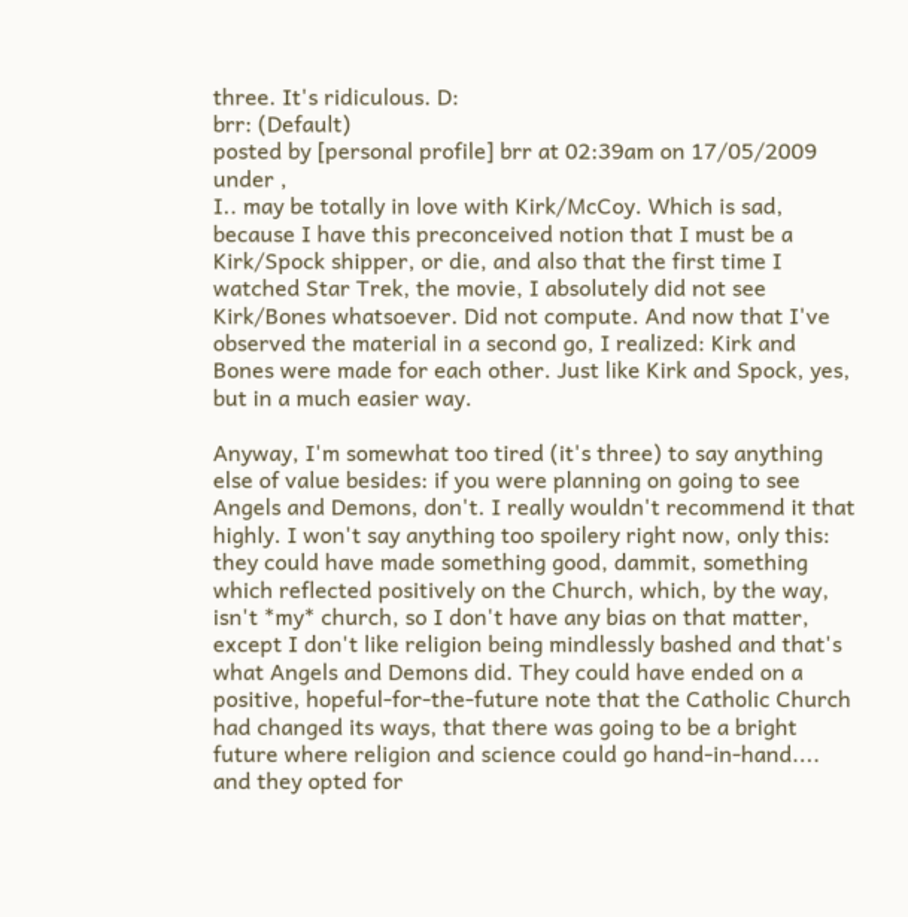three. It's ridiculous. D:
brr: (Default)
posted by [personal profile] brr at 02:39am on 17/05/2009 under ,
I.. may be totally in love with Kirk/McCoy. Which is sad, because I have this preconceived notion that I must be a Kirk/Spock shipper, or die, and also that the first time I watched Star Trek, the movie, I absolutely did not see Kirk/Bones whatsoever. Did not compute. And now that I've observed the material in a second go, I realized: Kirk and Bones were made for each other. Just like Kirk and Spock, yes, but in a much easier way.

Anyway, I'm somewhat too tired (it's three) to say anything else of value besides: if you were planning on going to see Angels and Demons, don't. I really wouldn't recommend it that highly. I won't say anything too spoilery right now, only this: they could have made something good, dammit, something which reflected positively on the Church, which, by the way, isn't *my* church, so I don't have any bias on that matter, except I don't like religion being mindlessly bashed and that's what Angels and Demons did. They could have ended on a positive, hopeful-for-the-future note that the Catholic Church had changed its ways, that there was going to be a bright future where religion and science could go hand-in-hand.... and they opted for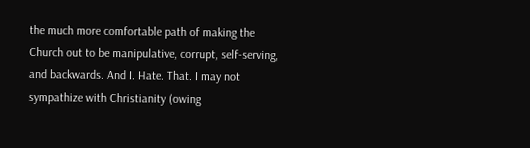the much more comfortable path of making the Church out to be manipulative, corrupt, self-serving, and backwards. And I. Hate. That. I may not sympathize with Christianity (owing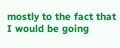mostly to the fact that I would be going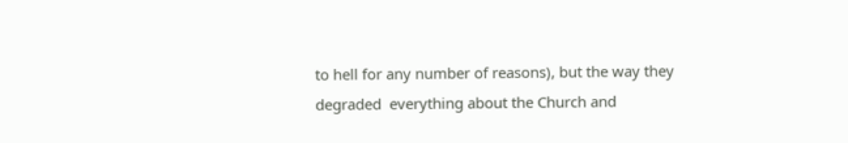to hell for any number of reasons), but the way they degraded  everything about the Church and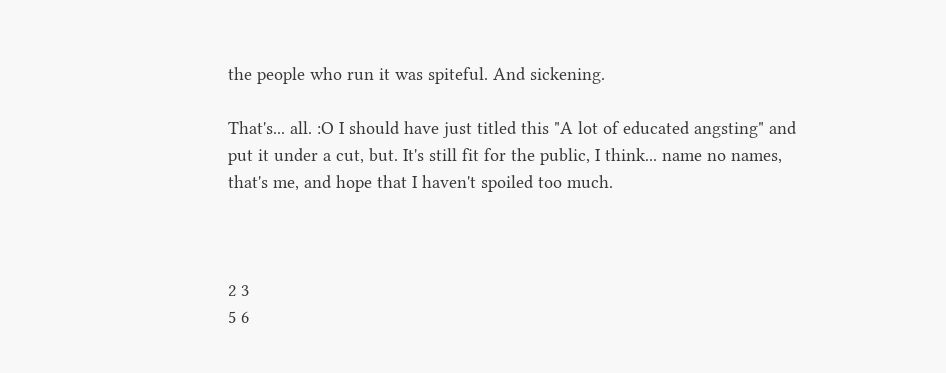the people who run it was spiteful. And sickening.

That's... all. :O I should have just titled this "A lot of educated angsting" and put it under a cut, but. It's still fit for the public, I think... name no names, that's me, and hope that I haven't spoiled too much.



2 3
5 6